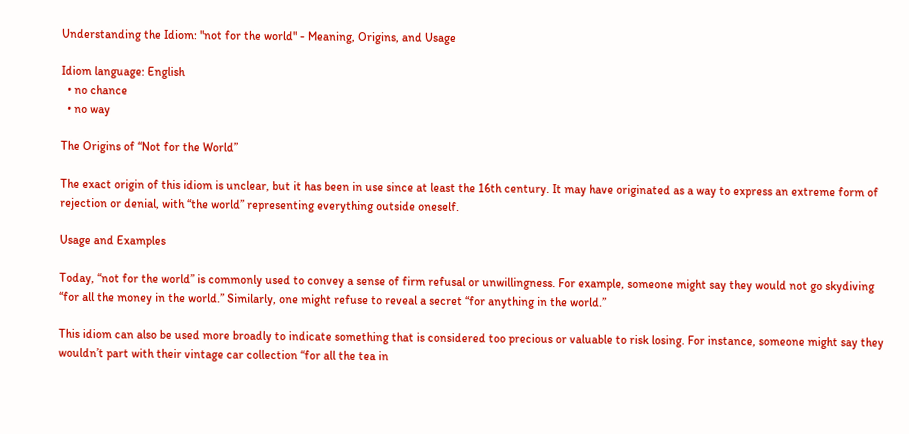Understanding the Idiom: "not for the world" - Meaning, Origins, and Usage

Idiom language: English
  • no chance
  • no way

The Origins of “Not for the World”

The exact origin of this idiom is unclear, but it has been in use since at least the 16th century. It may have originated as a way to express an extreme form of rejection or denial, with “the world” representing everything outside oneself.

Usage and Examples

Today, “not for the world” is commonly used to convey a sense of firm refusal or unwillingness. For example, someone might say they would not go skydiving “for all the money in the world.” Similarly, one might refuse to reveal a secret “for anything in the world.”

This idiom can also be used more broadly to indicate something that is considered too precious or valuable to risk losing. For instance, someone might say they wouldn’t part with their vintage car collection “for all the tea in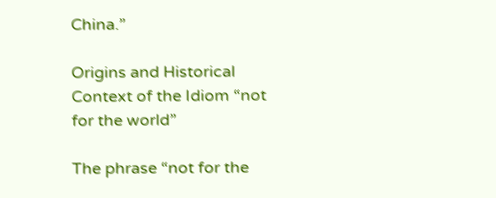China.”

Origins and Historical Context of the Idiom “not for the world”

The phrase “not for the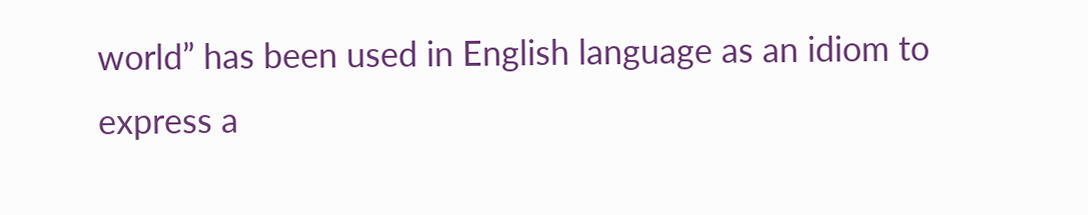world” has been used in English language as an idiom to express a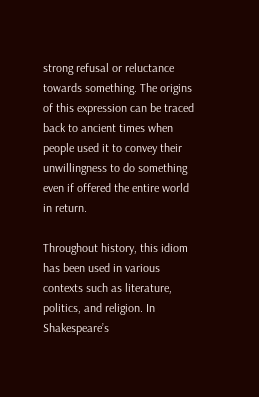strong refusal or reluctance towards something. The origins of this expression can be traced back to ancient times when people used it to convey their unwillingness to do something even if offered the entire world in return.

Throughout history, this idiom has been used in various contexts such as literature, politics, and religion. In Shakespeare’s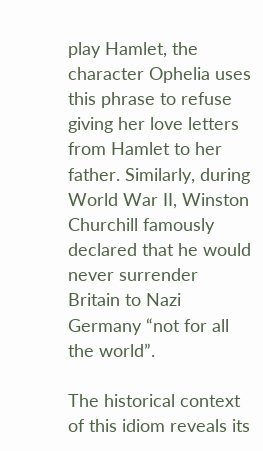play Hamlet, the character Ophelia uses this phrase to refuse giving her love letters from Hamlet to her father. Similarly, during World War II, Winston Churchill famously declared that he would never surrender Britain to Nazi Germany “not for all the world”.

The historical context of this idiom reveals its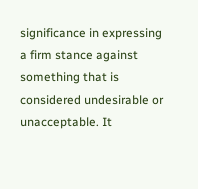significance in expressing a firm stance against something that is considered undesirable or unacceptable. It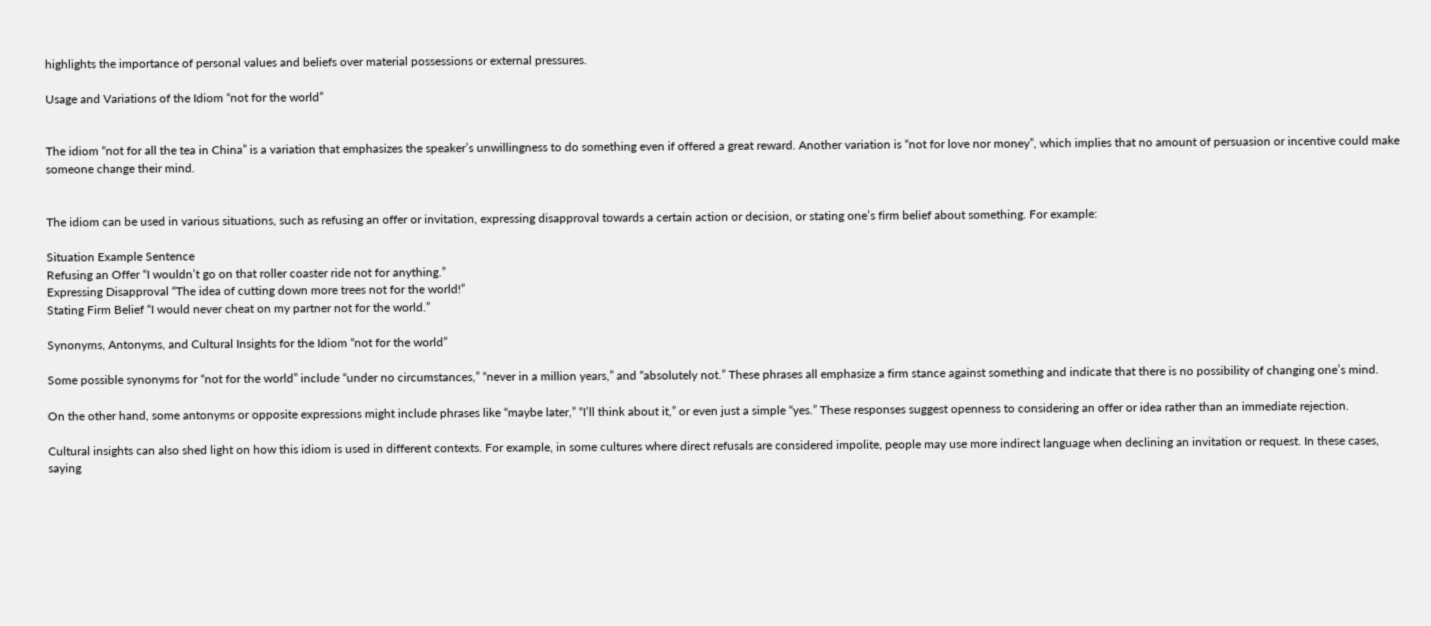highlights the importance of personal values and beliefs over material possessions or external pressures.

Usage and Variations of the Idiom “not for the world”


The idiom “not for all the tea in China” is a variation that emphasizes the speaker’s unwillingness to do something even if offered a great reward. Another variation is “not for love nor money”, which implies that no amount of persuasion or incentive could make someone change their mind.


The idiom can be used in various situations, such as refusing an offer or invitation, expressing disapproval towards a certain action or decision, or stating one’s firm belief about something. For example:

Situation Example Sentence
Refusing an Offer “I wouldn’t go on that roller coaster ride not for anything.”
Expressing Disapproval “The idea of cutting down more trees not for the world!”
Stating Firm Belief “I would never cheat on my partner not for the world.”

Synonyms, Antonyms, and Cultural Insights for the Idiom “not for the world”

Some possible synonyms for “not for the world” include “under no circumstances,” “never in a million years,” and “absolutely not.” These phrases all emphasize a firm stance against something and indicate that there is no possibility of changing one’s mind.

On the other hand, some antonyms or opposite expressions might include phrases like “maybe later,” “I’ll think about it,” or even just a simple “yes.” These responses suggest openness to considering an offer or idea rather than an immediate rejection.

Cultural insights can also shed light on how this idiom is used in different contexts. For example, in some cultures where direct refusals are considered impolite, people may use more indirect language when declining an invitation or request. In these cases, saying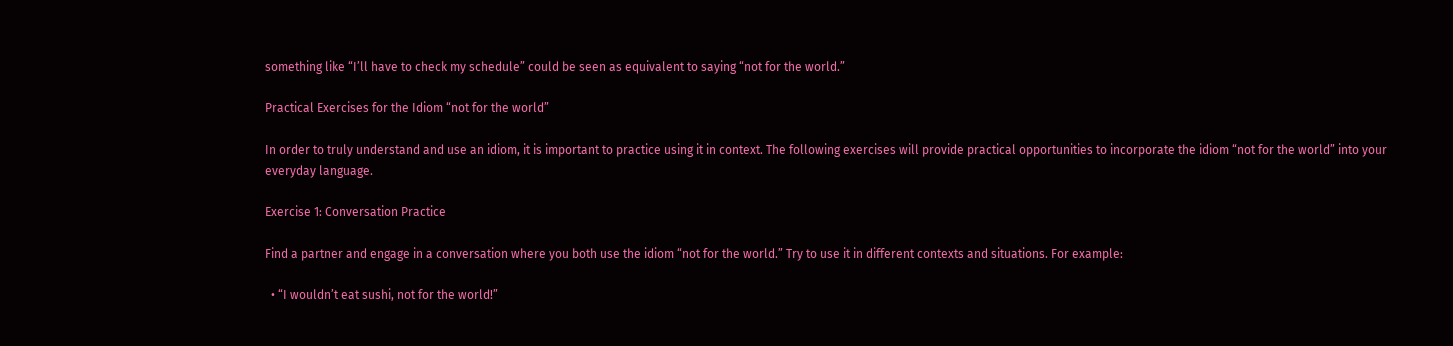something like “I’ll have to check my schedule” could be seen as equivalent to saying “not for the world.”

Practical Exercises for the Idiom “not for the world”

In order to truly understand and use an idiom, it is important to practice using it in context. The following exercises will provide practical opportunities to incorporate the idiom “not for the world” into your everyday language.

Exercise 1: Conversation Practice

Find a partner and engage in a conversation where you both use the idiom “not for the world.” Try to use it in different contexts and situations. For example:

  • “I wouldn’t eat sushi, not for the world!”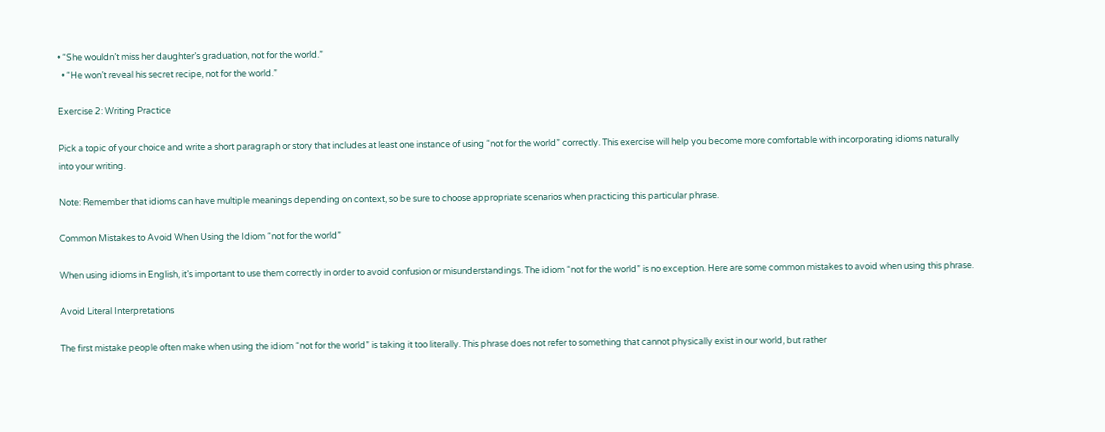• “She wouldn’t miss her daughter’s graduation, not for the world.”
  • “He won’t reveal his secret recipe, not for the world.”

Exercise 2: Writing Practice

Pick a topic of your choice and write a short paragraph or story that includes at least one instance of using “not for the world” correctly. This exercise will help you become more comfortable with incorporating idioms naturally into your writing.

Note: Remember that idioms can have multiple meanings depending on context, so be sure to choose appropriate scenarios when practicing this particular phrase.

Common Mistakes to Avoid When Using the Idiom “not for the world”

When using idioms in English, it’s important to use them correctly in order to avoid confusion or misunderstandings. The idiom “not for the world” is no exception. Here are some common mistakes to avoid when using this phrase.

Avoid Literal Interpretations

The first mistake people often make when using the idiom “not for the world” is taking it too literally. This phrase does not refer to something that cannot physically exist in our world, but rather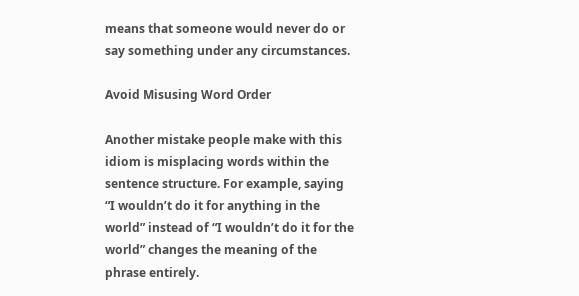means that someone would never do or say something under any circumstances.

Avoid Misusing Word Order

Another mistake people make with this idiom is misplacing words within the sentence structure. For example, saying “I wouldn’t do it for anything in the world” instead of “I wouldn’t do it for the world” changes the meaning of the phrase entirely.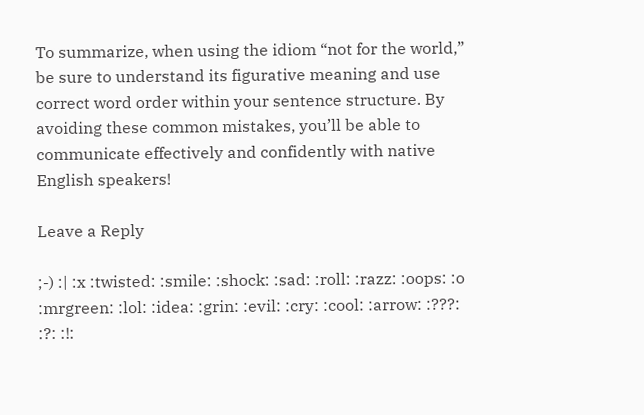To summarize, when using the idiom “not for the world,” be sure to understand its figurative meaning and use correct word order within your sentence structure. By avoiding these common mistakes, you’ll be able to communicate effectively and confidently with native English speakers!

Leave a Reply

;-) :| :x :twisted: :smile: :shock: :sad: :roll: :razz: :oops: :o :mrgreen: :lol: :idea: :grin: :evil: :cry: :cool: :arrow: :???: :?: :!: